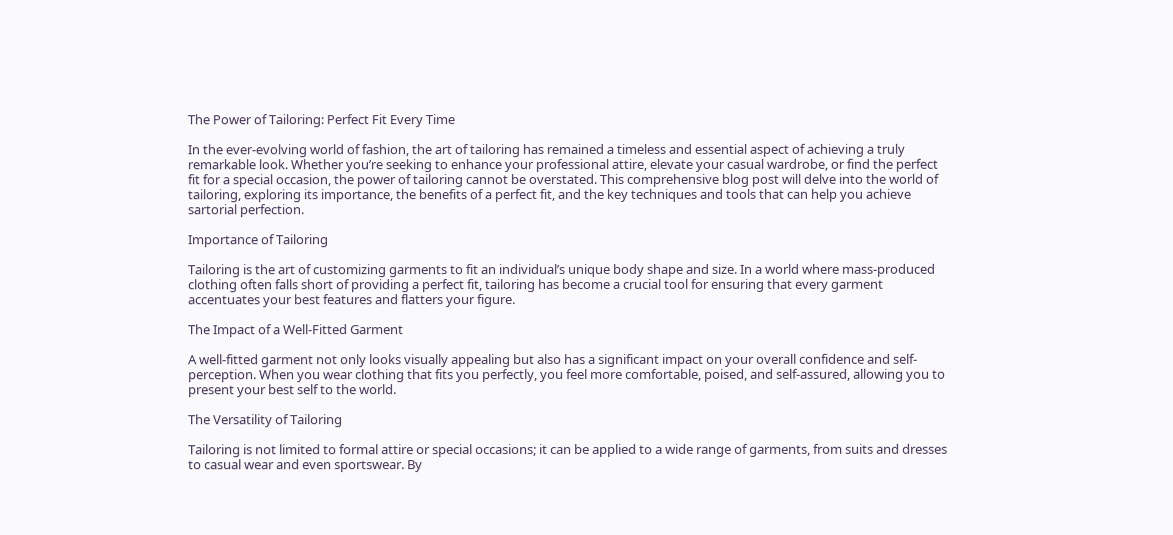The Power of Tailoring: Perfect Fit Every Time

In the ever-evolving world of fashion, the art of tailoring has remained a timeless and essential aspect of achieving a truly remarkable look. Whether you’re seeking to enhance your professional attire, elevate your casual wardrobe, or find the perfect fit for a special occasion, the power of tailoring cannot be overstated. This comprehensive blog post will delve into the world of tailoring, exploring its importance, the benefits of a perfect fit, and the key techniques and tools that can help you achieve sartorial perfection.

Importance of Tailoring

Tailoring is the art of customizing garments to fit an individual’s unique body shape and size. In a world where mass-produced clothing often falls short of providing a perfect fit, tailoring has become a crucial tool for ensuring that every garment accentuates your best features and flatters your figure.

The Impact of a Well-Fitted Garment

A well-fitted garment not only looks visually appealing but also has a significant impact on your overall confidence and self-perception. When you wear clothing that fits you perfectly, you feel more comfortable, poised, and self-assured, allowing you to present your best self to the world.

The Versatility of Tailoring

Tailoring is not limited to formal attire or special occasions; it can be applied to a wide range of garments, from suits and dresses to casual wear and even sportswear. By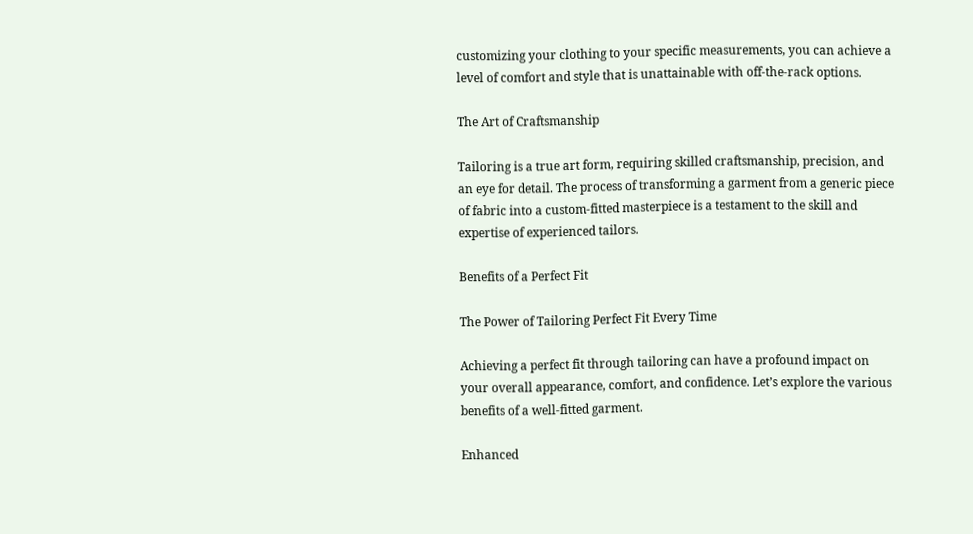customizing your clothing to your specific measurements, you can achieve a level of comfort and style that is unattainable with off-the-rack options.

The Art of Craftsmanship

Tailoring is a true art form, requiring skilled craftsmanship, precision, and an eye for detail. The process of transforming a garment from a generic piece of fabric into a custom-fitted masterpiece is a testament to the skill and expertise of experienced tailors.

Benefits of a Perfect Fit

The Power of Tailoring Perfect Fit Every Time

Achieving a perfect fit through tailoring can have a profound impact on your overall appearance, comfort, and confidence. Let’s explore the various benefits of a well-fitted garment.

Enhanced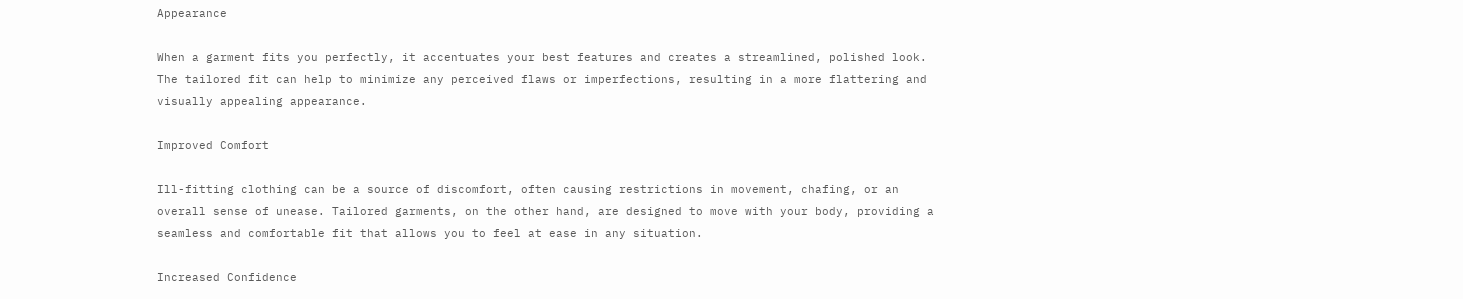Appearance

When a garment fits you perfectly, it accentuates your best features and creates a streamlined, polished look. The tailored fit can help to minimize any perceived flaws or imperfections, resulting in a more flattering and visually appealing appearance.

Improved Comfort

Ill-fitting clothing can be a source of discomfort, often causing restrictions in movement, chafing, or an overall sense of unease. Tailored garments, on the other hand, are designed to move with your body, providing a seamless and comfortable fit that allows you to feel at ease in any situation.

Increased Confidence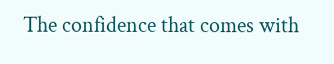The confidence that comes with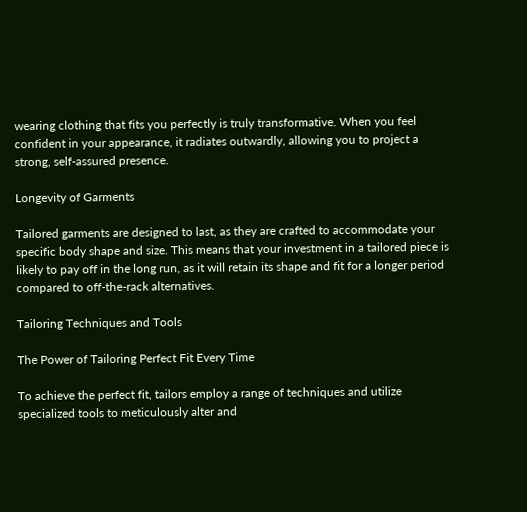wearing clothing that fits you perfectly is truly transformative. When you feel confident in your appearance, it radiates outwardly, allowing you to project a strong, self-assured presence.

Longevity of Garments

Tailored garments are designed to last, as they are crafted to accommodate your specific body shape and size. This means that your investment in a tailored piece is likely to pay off in the long run, as it will retain its shape and fit for a longer period compared to off-the-rack alternatives.

Tailoring Techniques and Tools

The Power of Tailoring Perfect Fit Every Time

To achieve the perfect fit, tailors employ a range of techniques and utilize specialized tools to meticulously alter and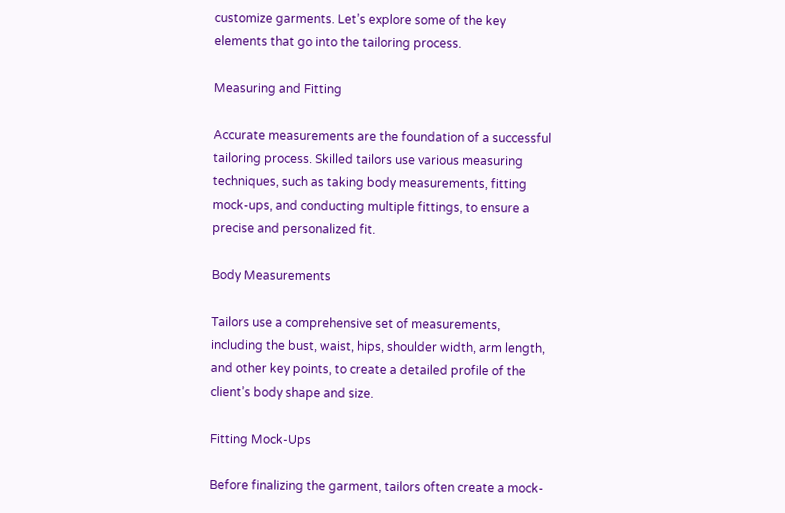customize garments. Let’s explore some of the key elements that go into the tailoring process.

Measuring and Fitting

Accurate measurements are the foundation of a successful tailoring process. Skilled tailors use various measuring techniques, such as taking body measurements, fitting mock-ups, and conducting multiple fittings, to ensure a precise and personalized fit.

Body Measurements

Tailors use a comprehensive set of measurements, including the bust, waist, hips, shoulder width, arm length, and other key points, to create a detailed profile of the client’s body shape and size.

Fitting Mock-Ups

Before finalizing the garment, tailors often create a mock-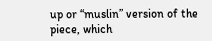up or “muslin” version of the piece, which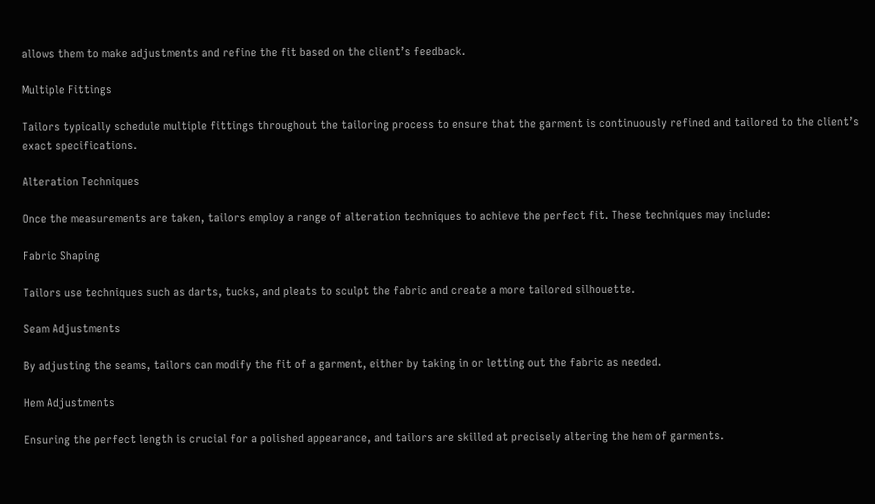allows them to make adjustments and refine the fit based on the client’s feedback.

Multiple Fittings

Tailors typically schedule multiple fittings throughout the tailoring process to ensure that the garment is continuously refined and tailored to the client’s exact specifications.

Alteration Techniques

Once the measurements are taken, tailors employ a range of alteration techniques to achieve the perfect fit. These techniques may include:

Fabric Shaping

Tailors use techniques such as darts, tucks, and pleats to sculpt the fabric and create a more tailored silhouette.

Seam Adjustments

By adjusting the seams, tailors can modify the fit of a garment, either by taking in or letting out the fabric as needed.

Hem Adjustments

Ensuring the perfect length is crucial for a polished appearance, and tailors are skilled at precisely altering the hem of garments.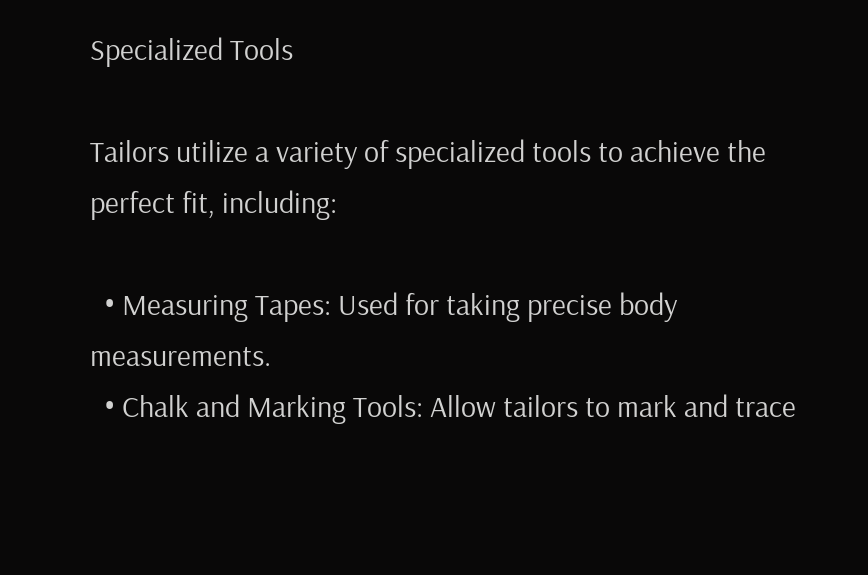Specialized Tools

Tailors utilize a variety of specialized tools to achieve the perfect fit, including:

  • Measuring Tapes: Used for taking precise body measurements.
  • Chalk and Marking Tools: Allow tailors to mark and trace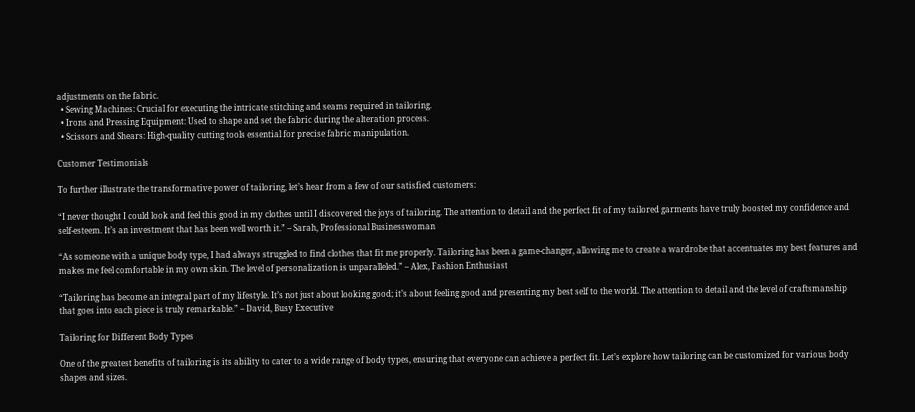adjustments on the fabric.
  • Sewing Machines: Crucial for executing the intricate stitching and seams required in tailoring.
  • Irons and Pressing Equipment: Used to shape and set the fabric during the alteration process.
  • Scissors and Shears: High-quality cutting tools essential for precise fabric manipulation.

Customer Testimonials

To further illustrate the transformative power of tailoring, let’s hear from a few of our satisfied customers:

“I never thought I could look and feel this good in my clothes until I discovered the joys of tailoring. The attention to detail and the perfect fit of my tailored garments have truly boosted my confidence and self-esteem. It’s an investment that has been well worth it.” – Sarah, Professional Businesswoman

“As someone with a unique body type, I had always struggled to find clothes that fit me properly. Tailoring has been a game-changer, allowing me to create a wardrobe that accentuates my best features and makes me feel comfortable in my own skin. The level of personalization is unparalleled.” – Alex, Fashion Enthusiast

“Tailoring has become an integral part of my lifestyle. It’s not just about looking good; it’s about feeling good and presenting my best self to the world. The attention to detail and the level of craftsmanship that goes into each piece is truly remarkable.” – David, Busy Executive

Tailoring for Different Body Types

One of the greatest benefits of tailoring is its ability to cater to a wide range of body types, ensuring that everyone can achieve a perfect fit. Let’s explore how tailoring can be customized for various body shapes and sizes.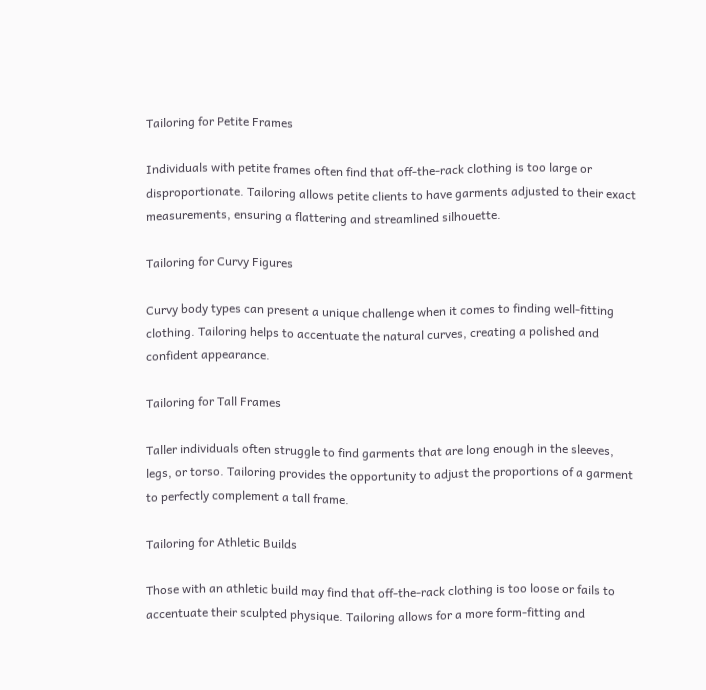Tailoring for Petite Frames

Individuals with petite frames often find that off-the-rack clothing is too large or disproportionate. Tailoring allows petite clients to have garments adjusted to their exact measurements, ensuring a flattering and streamlined silhouette.

Tailoring for Curvy Figures

Curvy body types can present a unique challenge when it comes to finding well-fitting clothing. Tailoring helps to accentuate the natural curves, creating a polished and confident appearance.

Tailoring for Tall Frames

Taller individuals often struggle to find garments that are long enough in the sleeves, legs, or torso. Tailoring provides the opportunity to adjust the proportions of a garment to perfectly complement a tall frame.

Tailoring for Athletic Builds

Those with an athletic build may find that off-the-rack clothing is too loose or fails to accentuate their sculpted physique. Tailoring allows for a more form-fitting and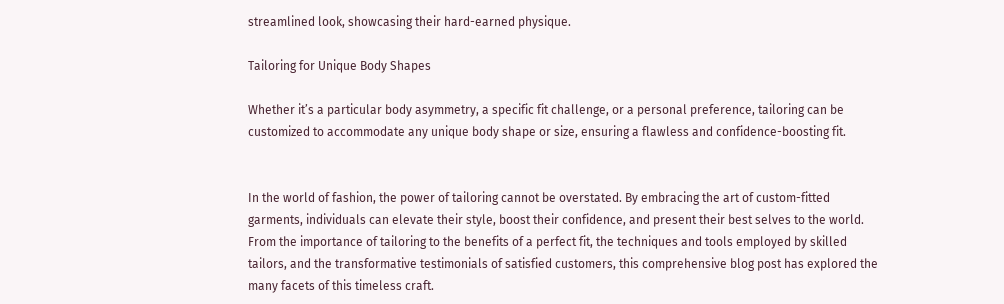streamlined look, showcasing their hard-earned physique.

Tailoring for Unique Body Shapes

Whether it’s a particular body asymmetry, a specific fit challenge, or a personal preference, tailoring can be customized to accommodate any unique body shape or size, ensuring a flawless and confidence-boosting fit.


In the world of fashion, the power of tailoring cannot be overstated. By embracing the art of custom-fitted garments, individuals can elevate their style, boost their confidence, and present their best selves to the world. From the importance of tailoring to the benefits of a perfect fit, the techniques and tools employed by skilled tailors, and the transformative testimonials of satisfied customers, this comprehensive blog post has explored the many facets of this timeless craft.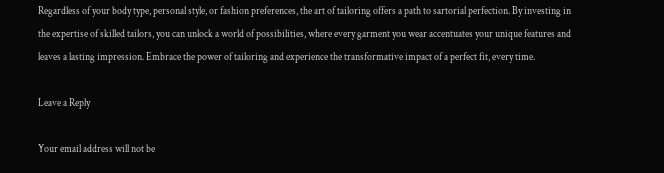Regardless of your body type, personal style, or fashion preferences, the art of tailoring offers a path to sartorial perfection. By investing in the expertise of skilled tailors, you can unlock a world of possibilities, where every garment you wear accentuates your unique features and leaves a lasting impression. Embrace the power of tailoring and experience the transformative impact of a perfect fit, every time.

Leave a Reply

Your email address will not be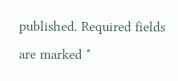published. Required fields are marked *